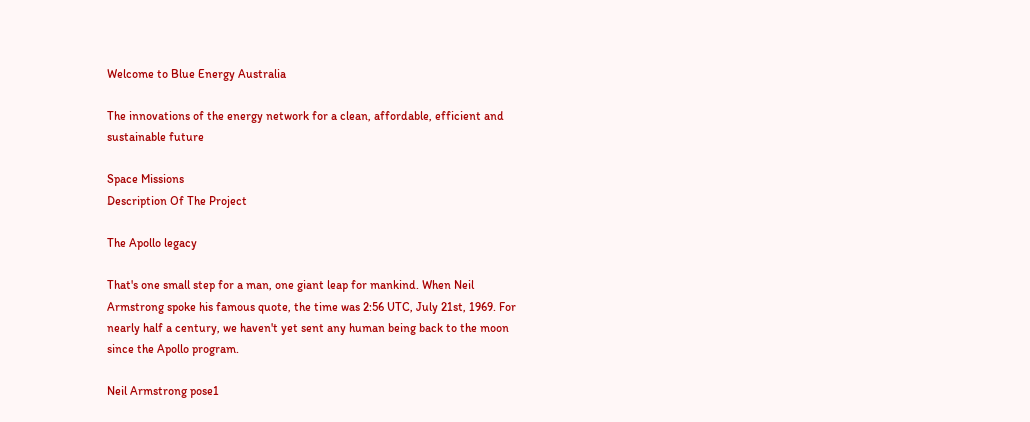Welcome to Blue Energy Australia

The innovations of the energy network for a clean, affordable, efficient and sustainable future

Space Missions
Description Of The Project

The Apollo legacy

That's one small step for a man, one giant leap for mankind. When Neil Armstrong spoke his famous quote, the time was 2:56 UTC, July 21st, 1969. For nearly half a century, we haven't yet sent any human being back to the moon since the Apollo program.

Neil Armstrong pose1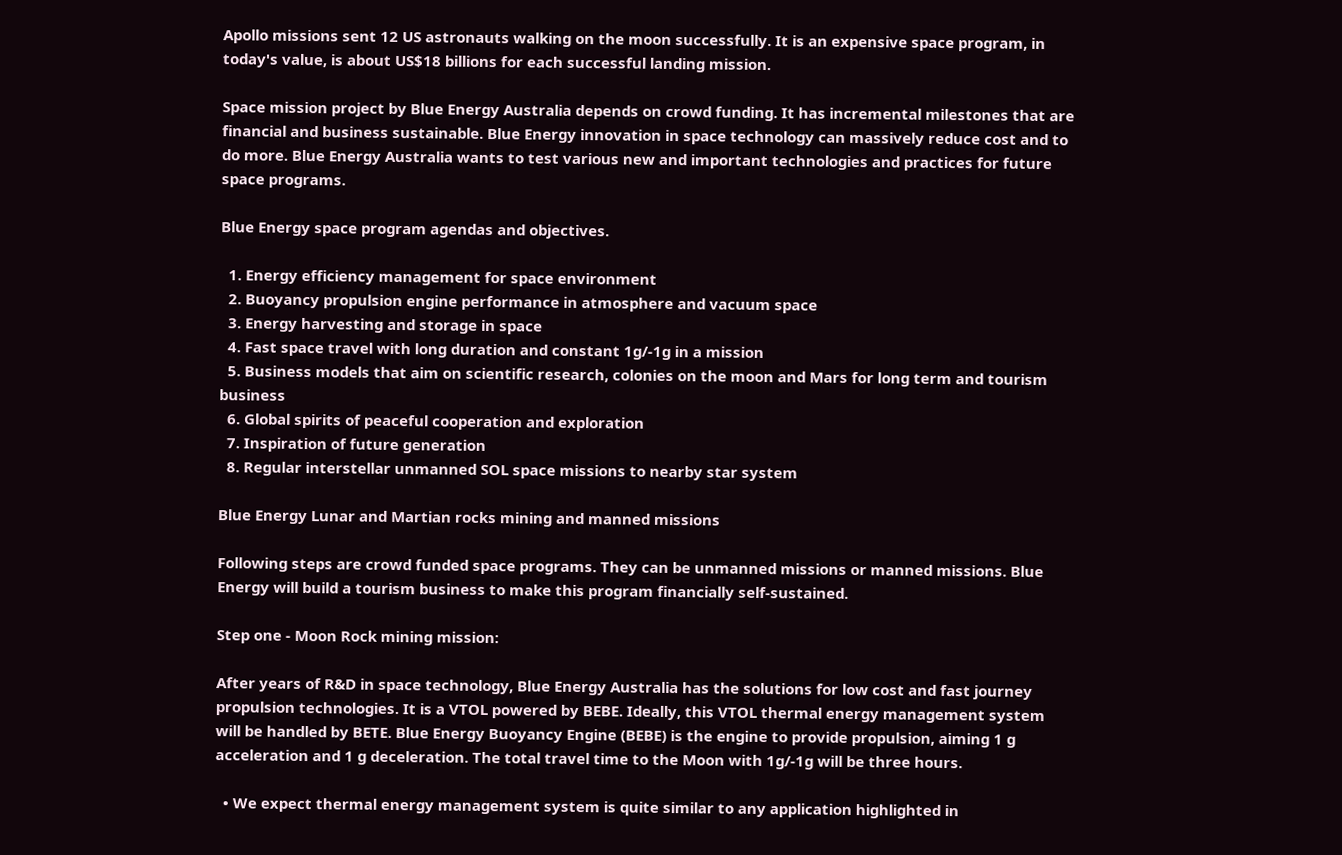Apollo missions sent 12 US astronauts walking on the moon successfully. It is an expensive space program, in today's value, is about US$18 billions for each successful landing mission.

Space mission project by Blue Energy Australia depends on crowd funding. It has incremental milestones that are financial and business sustainable. Blue Energy innovation in space technology can massively reduce cost and to do more. Blue Energy Australia wants to test various new and important technologies and practices for future space programs.

Blue Energy space program agendas and objectives.

  1. Energy efficiency management for space environment
  2. Buoyancy propulsion engine performance in atmosphere and vacuum space
  3. Energy harvesting and storage in space
  4. Fast space travel with long duration and constant 1g/-1g in a mission
  5. Business models that aim on scientific research, colonies on the moon and Mars for long term and tourism business
  6. Global spirits of peaceful cooperation and exploration
  7. Inspiration of future generation
  8. Regular interstellar unmanned SOL space missions to nearby star system

Blue Energy Lunar and Martian rocks mining and manned missions

Following steps are crowd funded space programs. They can be unmanned missions or manned missions. Blue Energy will build a tourism business to make this program financially self-sustained.

Step one - Moon Rock mining mission:

After years of R&D in space technology, Blue Energy Australia has the solutions for low cost and fast journey propulsion technologies. It is a VTOL powered by BEBE. Ideally, this VTOL thermal energy management system will be handled by BETE. Blue Energy Buoyancy Engine (BEBE) is the engine to provide propulsion, aiming 1 g acceleration and 1 g deceleration. The total travel time to the Moon with 1g/-1g will be three hours.

  • We expect thermal energy management system is quite similar to any application highlighted in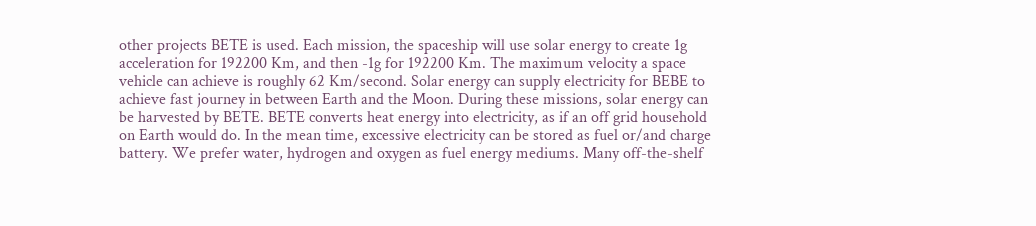other projects BETE is used. Each mission, the spaceship will use solar energy to create 1g acceleration for 192200 Km, and then -1g for 192200 Km. The maximum velocity a space vehicle can achieve is roughly 62 Km/second. Solar energy can supply electricity for BEBE to achieve fast journey in between Earth and the Moon. During these missions, solar energy can be harvested by BETE. BETE converts heat energy into electricity, as if an off grid household on Earth would do. In the mean time, excessive electricity can be stored as fuel or/and charge battery. We prefer water, hydrogen and oxygen as fuel energy mediums. Many off-the-shelf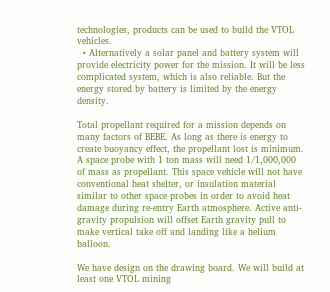technologies, products can be used to build the VTOL vehicles.
  • Alternatively a solar panel and battery system will provide electricity power for the mission. It will be less complicated system, which is also reliable. But the energy stored by battery is limited by the energy density.

Total propellant required for a mission depends on many factors of BEBE. As long as there is energy to create buoyancy effect, the propellant lost is minimum. A space probe with 1 ton mass will need 1/1,000,000 of mass as propellant. This space vehicle will not have conventional heat shelter, or insulation material similar to other space probes in order to avoid heat damage during re-entry Earth atmosphere. Active anti-gravity propulsion will offset Earth gravity pull to make vertical take off and landing like a helium balloon.

We have design on the drawing board. We will build at least one VTOL mining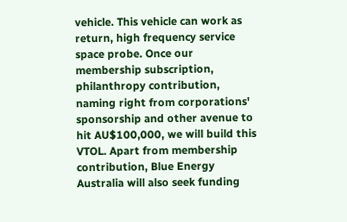vehicle. This vehicle can work as return, high frequency service space probe. Once our membership subscription, philanthropy contribution, naming right from corporations' sponsorship and other avenue to hit AU$100,000, we will build this VTOL. Apart from membership contribution, Blue Energy Australia will also seek funding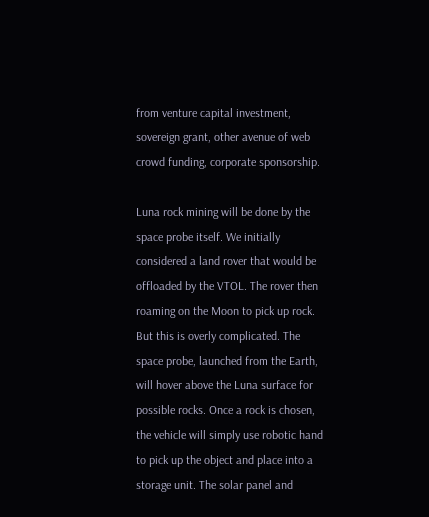from venture capital investment, sovereign grant, other avenue of web crowd funding, corporate sponsorship.

Luna rock mining will be done by the space probe itself. We initially considered a land rover that would be offloaded by the VTOL. The rover then roaming on the Moon to pick up rock. But this is overly complicated. The space probe, launched from the Earth, will hover above the Luna surface for possible rocks. Once a rock is chosen, the vehicle will simply use robotic hand to pick up the object and place into a storage unit. The solar panel and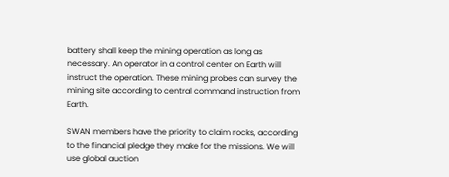battery shall keep the mining operation as long as necessary. An operator in a control center on Earth will instruct the operation. These mining probes can survey the mining site according to central command instruction from Earth.

SWAN members have the priority to claim rocks, according to the financial pledge they make for the missions. We will use global auction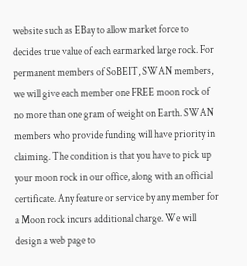website such as EBay to allow market force to decides true value of each earmarked large rock. For permanent members of SoBEIT, SWAN members, we will give each member one FREE moon rock of no more than one gram of weight on Earth. SWAN members who provide funding will have priority in claiming. The condition is that you have to pick up your moon rock in our office, along with an official certificate. Any feature or service by any member for a Moon rock incurs additional charge. We will design a web page to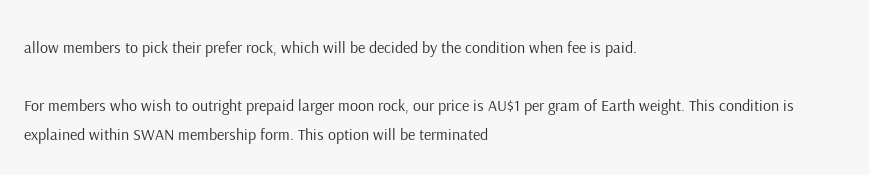allow members to pick their prefer rock, which will be decided by the condition when fee is paid.

For members who wish to outright prepaid larger moon rock, our price is AU$1 per gram of Earth weight. This condition is explained within SWAN membership form. This option will be terminated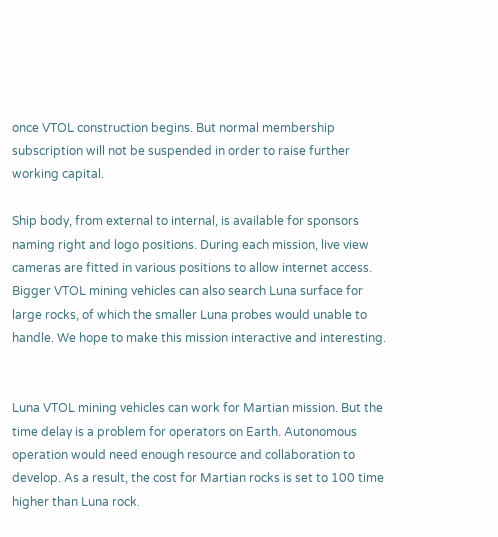once VTOL construction begins. But normal membership subscription will not be suspended in order to raise further working capital.

Ship body, from external to internal, is available for sponsors naming right and logo positions. During each mission, live view cameras are fitted in various positions to allow internet access. Bigger VTOL mining vehicles can also search Luna surface for large rocks, of which the smaller Luna probes would unable to handle. We hope to make this mission interactive and interesting.


Luna VTOL mining vehicles can work for Martian mission. But the time delay is a problem for operators on Earth. Autonomous operation would need enough resource and collaboration to develop. As a result, the cost for Martian rocks is set to 100 time higher than Luna rock.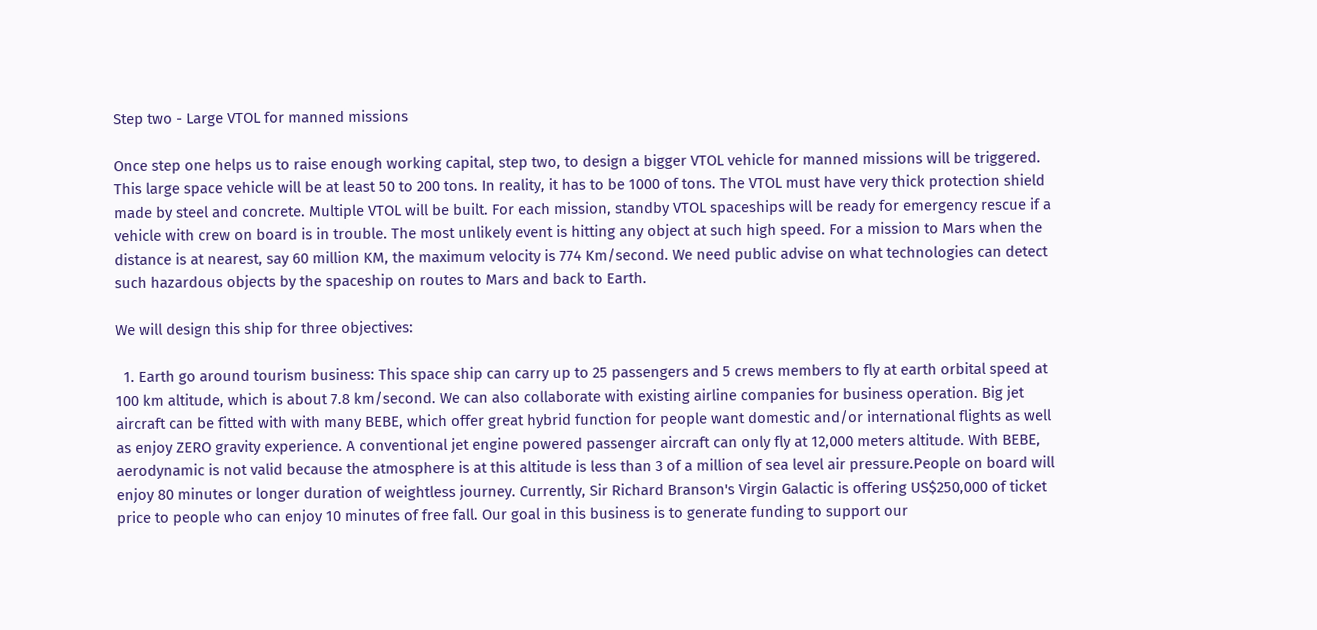Step two - Large VTOL for manned missions

Once step one helps us to raise enough working capital, step two, to design a bigger VTOL vehicle for manned missions will be triggered. This large space vehicle will be at least 50 to 200 tons. In reality, it has to be 1000 of tons. The VTOL must have very thick protection shield made by steel and concrete. Multiple VTOL will be built. For each mission, standby VTOL spaceships will be ready for emergency rescue if a vehicle with crew on board is in trouble. The most unlikely event is hitting any object at such high speed. For a mission to Mars when the distance is at nearest, say 60 million KM, the maximum velocity is 774 Km/second. We need public advise on what technologies can detect such hazardous objects by the spaceship on routes to Mars and back to Earth.

We will design this ship for three objectives:

  1. Earth go around tourism business: This space ship can carry up to 25 passengers and 5 crews members to fly at earth orbital speed at 100 km altitude, which is about 7.8 km/second. We can also collaborate with existing airline companies for business operation. Big jet aircraft can be fitted with with many BEBE, which offer great hybrid function for people want domestic and/or international flights as well as enjoy ZERO gravity experience. A conventional jet engine powered passenger aircraft can only fly at 12,000 meters altitude. With BEBE, aerodynamic is not valid because the atmosphere is at this altitude is less than 3 of a million of sea level air pressure.People on board will enjoy 80 minutes or longer duration of weightless journey. Currently, Sir Richard Branson's Virgin Galactic is offering US$250,000 of ticket price to people who can enjoy 10 minutes of free fall. Our goal in this business is to generate funding to support our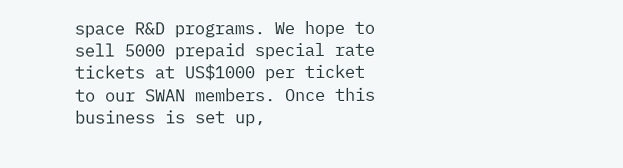space R&D programs. We hope to sell 5000 prepaid special rate tickets at US$1000 per ticket to our SWAN members. Once this business is set up,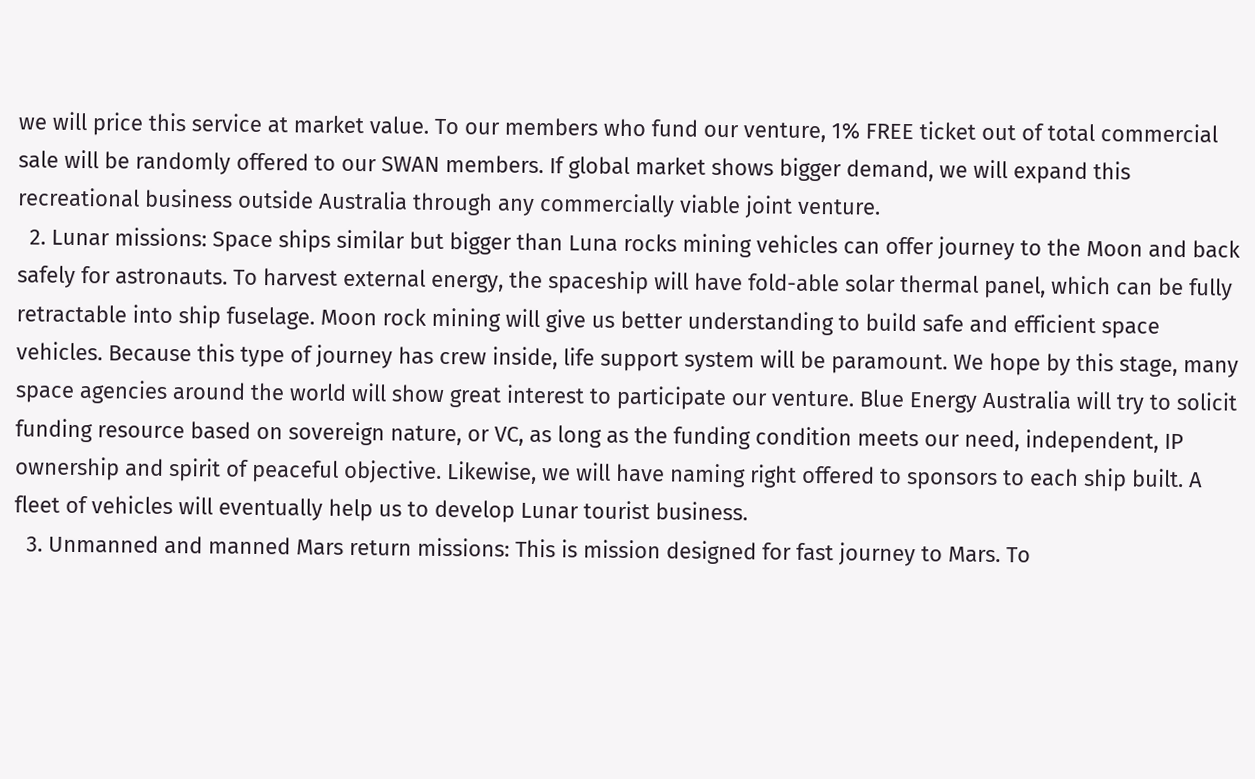we will price this service at market value. To our members who fund our venture, 1% FREE ticket out of total commercial sale will be randomly offered to our SWAN members. If global market shows bigger demand, we will expand this recreational business outside Australia through any commercially viable joint venture.
  2. Lunar missions: Space ships similar but bigger than Luna rocks mining vehicles can offer journey to the Moon and back safely for astronauts. To harvest external energy, the spaceship will have fold-able solar thermal panel, which can be fully retractable into ship fuselage. Moon rock mining will give us better understanding to build safe and efficient space vehicles. Because this type of journey has crew inside, life support system will be paramount. We hope by this stage, many space agencies around the world will show great interest to participate our venture. Blue Energy Australia will try to solicit funding resource based on sovereign nature, or VC, as long as the funding condition meets our need, independent, IP ownership and spirit of peaceful objective. Likewise, we will have naming right offered to sponsors to each ship built. A fleet of vehicles will eventually help us to develop Lunar tourist business.
  3. Unmanned and manned Mars return missions: This is mission designed for fast journey to Mars. To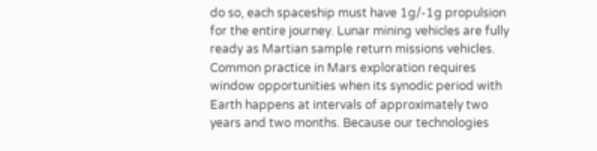do so, each spaceship must have 1g/-1g propulsion for the entire journey. Lunar mining vehicles are fully ready as Martian sample return missions vehicles. Common practice in Mars exploration requires window opportunities when its synodic period with Earth happens at intervals of approximately two years and two months. Because our technologies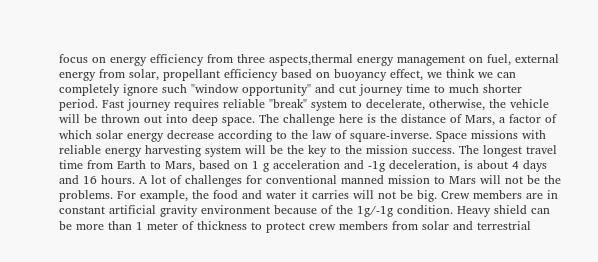focus on energy efficiency from three aspects,thermal energy management on fuel, external energy from solar, propellant efficiency based on buoyancy effect, we think we can completely ignore such "window opportunity" and cut journey time to much shorter period. Fast journey requires reliable "break" system to decelerate, otherwise, the vehicle will be thrown out into deep space. The challenge here is the distance of Mars, a factor of which solar energy decrease according to the law of square-inverse. Space missions with reliable energy harvesting system will be the key to the mission success. The longest travel time from Earth to Mars, based on 1 g acceleration and -1g deceleration, is about 4 days and 16 hours. A lot of challenges for conventional manned mission to Mars will not be the problems. For example, the food and water it carries will not be big. Crew members are in constant artificial gravity environment because of the 1g/-1g condition. Heavy shield can be more than 1 meter of thickness to protect crew members from solar and terrestrial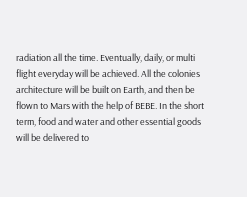radiation all the time. Eventually, daily, or multi flight everyday will be achieved. All the colonies architecture will be built on Earth, and then be flown to Mars with the help of BEBE. In the short term, food and water and other essential goods will be delivered to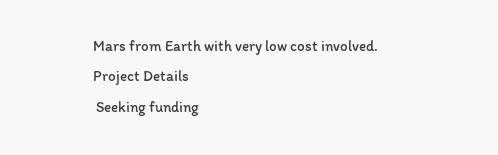Mars from Earth with very low cost involved.
Project Details
 Seeking funding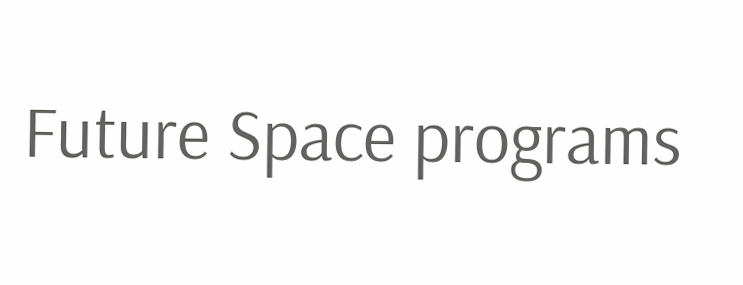Future Space programs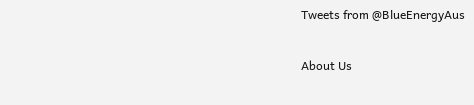Tweets from @BlueEnergyAus

About Us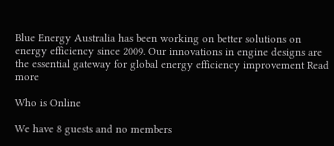Blue Energy Australia has been working on better solutions on energy efficiency since 2009. Our innovations in engine designs are the essential gateway for global energy efficiency improvement Read more

Who is Online

We have 8 guests and no members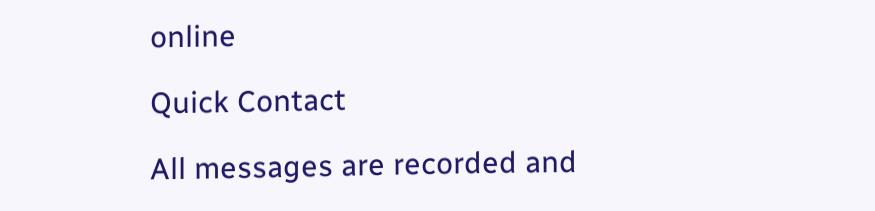online

Quick Contact

All messages are recorded and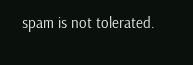spam is not tolerated.